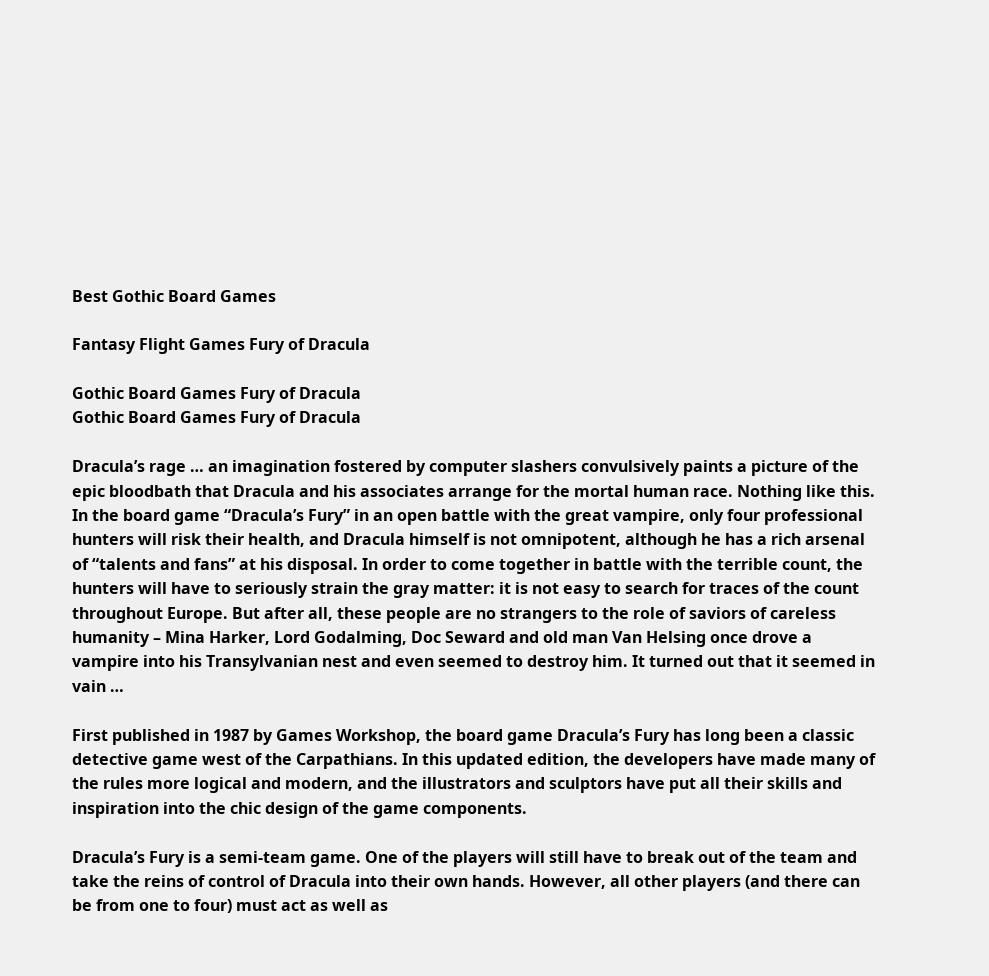Best Gothic Board Games

Fantasy Flight Games Fury of Dracula

Gothic Board Games Fury of Dracula
Gothic Board Games Fury of Dracula

Dracula’s rage … an imagination fostered by computer slashers convulsively paints a picture of the epic bloodbath that Dracula and his associates arrange for the mortal human race. Nothing like this. In the board game “Dracula’s Fury” in an open battle with the great vampire, only four professional hunters will risk their health, and Dracula himself is not omnipotent, although he has a rich arsenal of “talents and fans” at his disposal. In order to come together in battle with the terrible count, the hunters will have to seriously strain the gray matter: it is not easy to search for traces of the count throughout Europe. But after all, these people are no strangers to the role of saviors of careless humanity – Mina Harker, Lord Godalming, Doc Seward and old man Van Helsing once drove a vampire into his Transylvanian nest and even seemed to destroy him. It turned out that it seemed in vain …

First published in 1987 by Games Workshop, the board game Dracula’s Fury has long been a classic detective game west of the Carpathians. In this updated edition, the developers have made many of the rules more logical and modern, and the illustrators and sculptors have put all their skills and inspiration into the chic design of the game components.

Dracula’s Fury is a semi-team game. One of the players will still have to break out of the team and take the reins of control of Dracula into their own hands. However, all other players (and there can be from one to four) must act as well as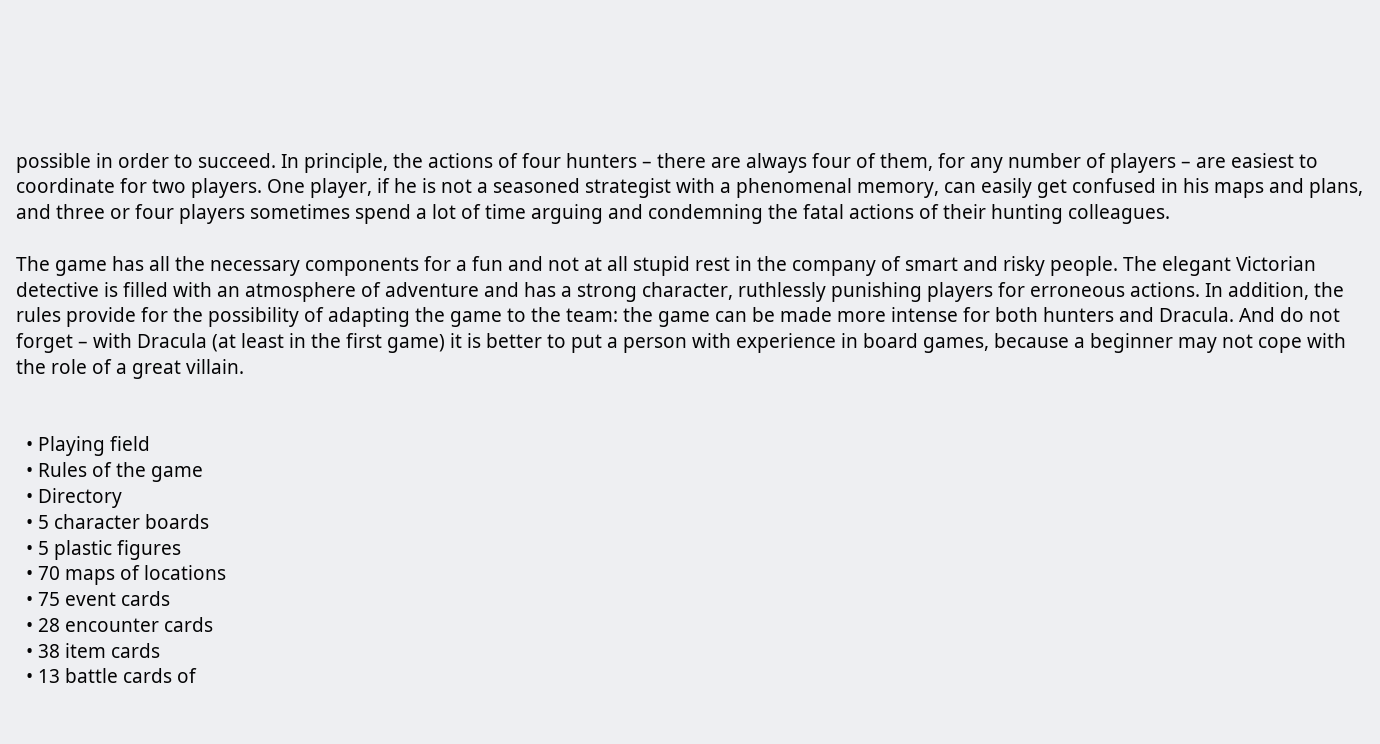possible in order to succeed. In principle, the actions of four hunters – there are always four of them, for any number of players – are easiest to coordinate for two players. One player, if he is not a seasoned strategist with a phenomenal memory, can easily get confused in his maps and plans, and three or four players sometimes spend a lot of time arguing and condemning the fatal actions of their hunting colleagues.

The game has all the necessary components for a fun and not at all stupid rest in the company of smart and risky people. The elegant Victorian detective is filled with an atmosphere of adventure and has a strong character, ruthlessly punishing players for erroneous actions. In addition, the rules provide for the possibility of adapting the game to the team: the game can be made more intense for both hunters and Dracula. And do not forget – with Dracula (at least in the first game) it is better to put a person with experience in board games, because a beginner may not cope with the role of a great villain.


  • Playing field
  • Rules of the game
  • Directory
  • 5 character boards
  • 5 plastic figures
  • 70 maps of locations
  • 75 event cards
  • 28 encounter cards
  • 38 item cards
  • 13 battle cards of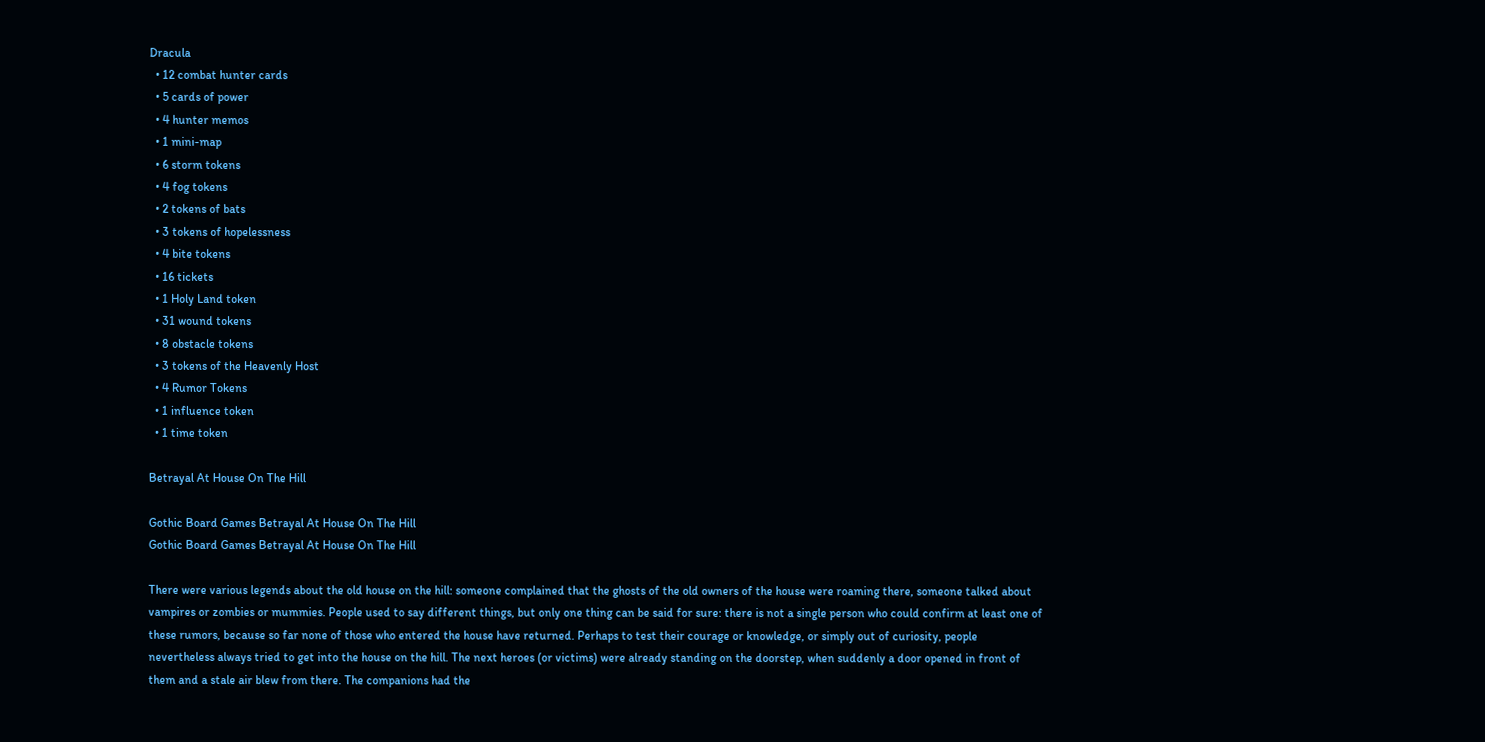Dracula
  • 12 combat hunter cards
  • 5 cards of power
  • 4 hunter memos
  • 1 mini-map
  • 6 storm tokens
  • 4 fog tokens
  • 2 tokens of bats
  • 3 tokens of hopelessness
  • 4 bite tokens
  • 16 tickets
  • 1 Holy Land token
  • 31 wound tokens
  • 8 obstacle tokens
  • 3 tokens of the Heavenly Host
  • 4 Rumor Tokens
  • 1 influence token
  • 1 time token

Betrayal At House On The Hill

Gothic Board Games Betrayal At House On The Hill
Gothic Board Games Betrayal At House On The Hill

There were various legends about the old house on the hill: someone complained that the ghosts of the old owners of the house were roaming there, someone talked about vampires or zombies or mummies. People used to say different things, but only one thing can be said for sure: there is not a single person who could confirm at least one of these rumors, because so far none of those who entered the house have returned. Perhaps to test their courage or knowledge, or simply out of curiosity, people nevertheless always tried to get into the house on the hill. The next heroes (or victims) were already standing on the doorstep, when suddenly a door opened in front of them and a stale air blew from there. The companions had the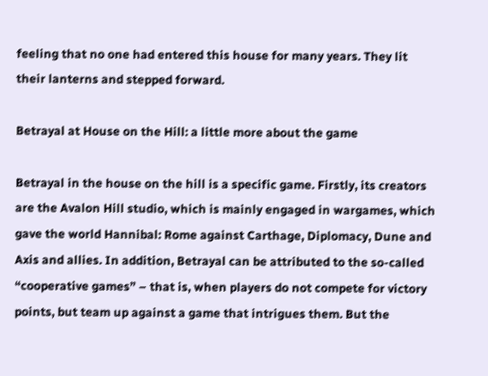feeling that no one had entered this house for many years. They lit their lanterns and stepped forward.

Betrayal at House on the Hill: a little more about the game

Betrayal in the house on the hill is a specific game. Firstly, its creators are the Avalon Hill studio, which is mainly engaged in wargames, which gave the world Hannibal: Rome against Carthage, Diplomacy, Dune and Axis and allies. In addition, Betrayal can be attributed to the so-called “cooperative games” – that is, when players do not compete for victory points, but team up against a game that intrigues them. But the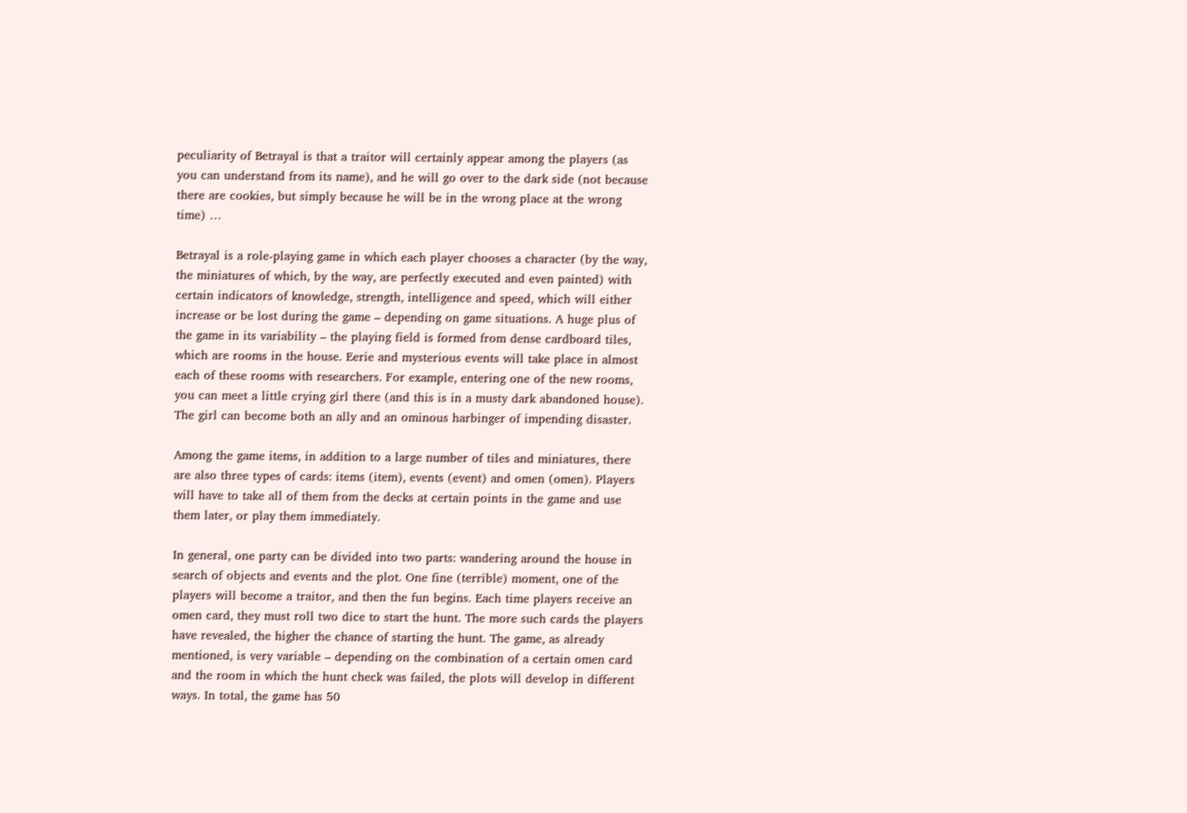peculiarity of Betrayal is that a traitor will certainly appear among the players (as you can understand from its name), and he will go over to the dark side (not because there are cookies, but simply because he will be in the wrong place at the wrong time) …

Betrayal is a role-playing game in which each player chooses a character (by the way, the miniatures of which, by the way, are perfectly executed and even painted) with certain indicators of knowledge, strength, intelligence and speed, which will either increase or be lost during the game – depending on game situations. A huge plus of the game in its variability – the playing field is formed from dense cardboard tiles, which are rooms in the house. Eerie and mysterious events will take place in almost each of these rooms with researchers. For example, entering one of the new rooms, you can meet a little crying girl there (and this is in a musty dark abandoned house). The girl can become both an ally and an ominous harbinger of impending disaster.

Among the game items, in addition to a large number of tiles and miniatures, there are also three types of cards: items (item), events (event) and omen (omen). Players will have to take all of them from the decks at certain points in the game and use them later, or play them immediately.

In general, one party can be divided into two parts: wandering around the house in search of objects and events and the plot. One fine (terrible) moment, one of the players will become a traitor, and then the fun begins. Each time players receive an omen card, they must roll two dice to start the hunt. The more such cards the players have revealed, the higher the chance of starting the hunt. The game, as already mentioned, is very variable – depending on the combination of a certain omen card and the room in which the hunt check was failed, the plots will develop in different ways. In total, the game has 50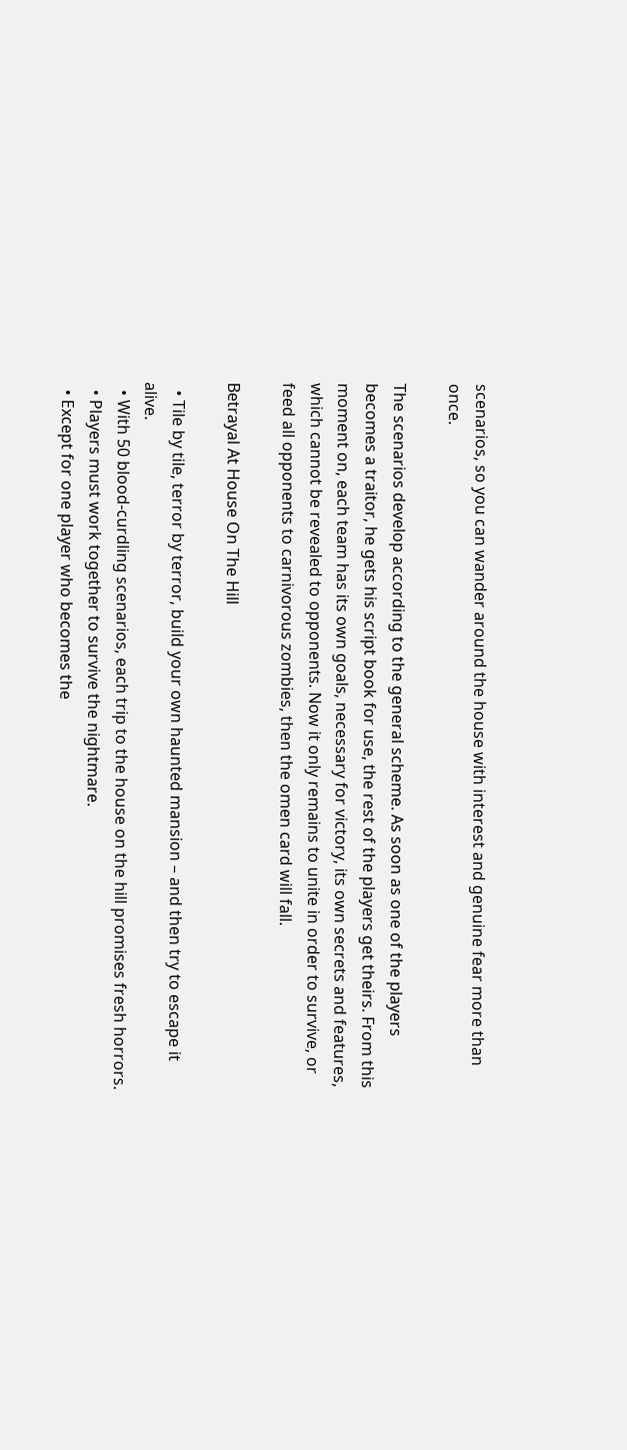scenarios, so you can wander around the house with interest and genuine fear more than once.

The scenarios develop according to the general scheme. As soon as one of the players becomes a traitor, he gets his script book for use, the rest of the players get theirs. From this moment on, each team has its own goals, necessary for victory, its own secrets and features, which cannot be revealed to opponents. Now it only remains to unite in order to survive, or feed all opponents to carnivorous zombies, then the omen card will fall.

Betrayal At House On The Hill

  • Tile by tile, terror by terror, build your own haunted mansion – and then try to escape it alive.
  • With 50 blood-curdling scenarios, each trip to the house on the hill promises fresh horrors.
  • Players must work together to survive the nightmare.
  • Except for one player who becomes the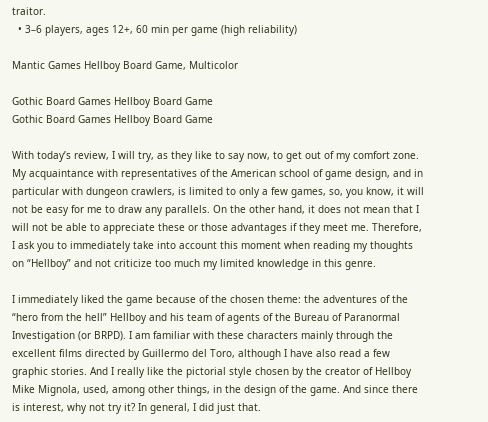traitor.
  • 3–6 players, ages 12+, 60 min per game (high reliability)

Mantic Games Hellboy Board Game, Multicolor

Gothic Board Games Hellboy Board Game
Gothic Board Games Hellboy Board Game

With today’s review, I will try, as they like to say now, to get out of my comfort zone. My acquaintance with representatives of the American school of game design, and in particular with dungeon crawlers, is limited to only a few games, so, you know, it will not be easy for me to draw any parallels. On the other hand, it does not mean that I will not be able to appreciate these or those advantages if they meet me. Therefore, I ask you to immediately take into account this moment when reading my thoughts on “Hellboy” and not criticize too much my limited knowledge in this genre.

I immediately liked the game because of the chosen theme: the adventures of the “hero from the hell” Hellboy and his team of agents of the Bureau of Paranormal Investigation (or BRPD). I am familiar with these characters mainly through the excellent films directed by Guillermo del Toro, although I have also read a few graphic stories. And I really like the pictorial style chosen by the creator of Hellboy Mike Mignola, used, among other things, in the design of the game. And since there is interest, why not try it? In general, I did just that.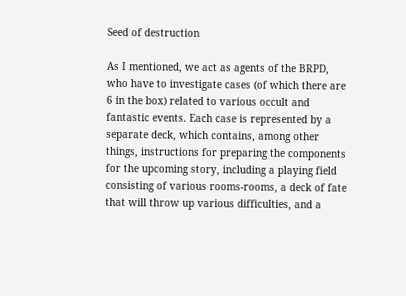Seed of destruction

As I mentioned, we act as agents of the BRPD, who have to investigate cases (of which there are 6 in the box) related to various occult and fantastic events. Each case is represented by a separate deck, which contains, among other things, instructions for preparing the components for the upcoming story, including a playing field consisting of various rooms-rooms, a deck of fate that will throw up various difficulties, and a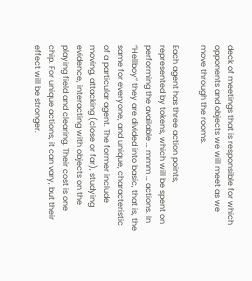deck of meetings that is responsible for which opponents and objects we will meet as we move through the rooms.

Each agent has three action points, represented by tokens, which will be spent on performing the available … mmm … actions. In “Hellboy” they are divided into basic, that is, the same for everyone, and unique, characteristic of a particular agent. The former include moving, attacking (close or far), studying evidence, interacting with objects on the playing field and clearing. Their cost is one chip. For unique actions, it can vary, but their effect will be stronger.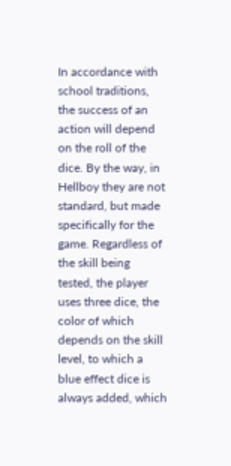In accordance with school traditions, the success of an action will depend on the roll of the dice. By the way, in Hellboy they are not standard, but made specifically for the game. Regardless of the skill being tested, the player uses three dice, the color of which depends on the skill level, to which a blue effect dice is always added, which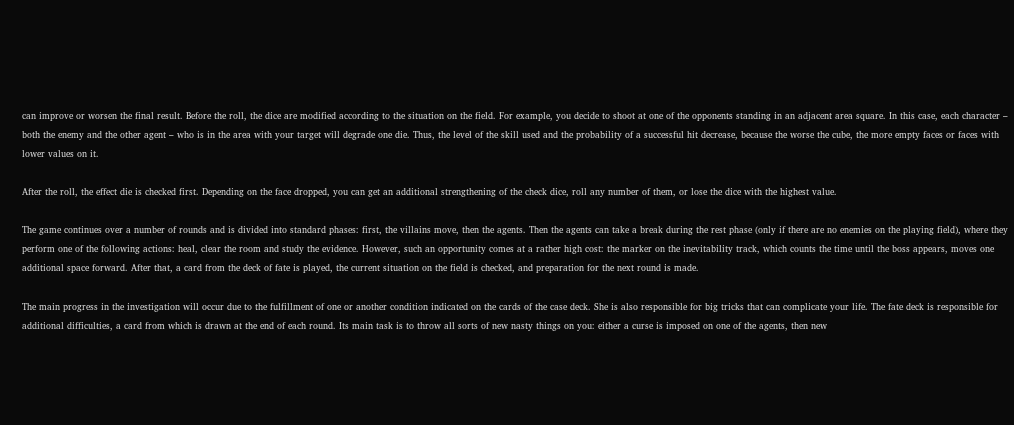can improve or worsen the final result. Before the roll, the dice are modified according to the situation on the field. For example, you decide to shoot at one of the opponents standing in an adjacent area square. In this case, each character – both the enemy and the other agent – who is in the area with your target will degrade one die. Thus, the level of the skill used and the probability of a successful hit decrease, because the worse the cube, the more empty faces or faces with lower values on it.

After the roll, the effect die is checked first. Depending on the face dropped, you can get an additional strengthening of the check dice, roll any number of them, or lose the dice with the highest value.

The game continues over a number of rounds and is divided into standard phases: first, the villains move, then the agents. Then the agents can take a break during the rest phase (only if there are no enemies on the playing field), where they perform one of the following actions: heal, clear the room and study the evidence. However, such an opportunity comes at a rather high cost: the marker on the inevitability track, which counts the time until the boss appears, moves one additional space forward. After that, a card from the deck of fate is played, the current situation on the field is checked, and preparation for the next round is made.

The main progress in the investigation will occur due to the fulfillment of one or another condition indicated on the cards of the case deck. She is also responsible for big tricks that can complicate your life. The fate deck is responsible for additional difficulties, a card from which is drawn at the end of each round. Its main task is to throw all sorts of new nasty things on you: either a curse is imposed on one of the agents, then new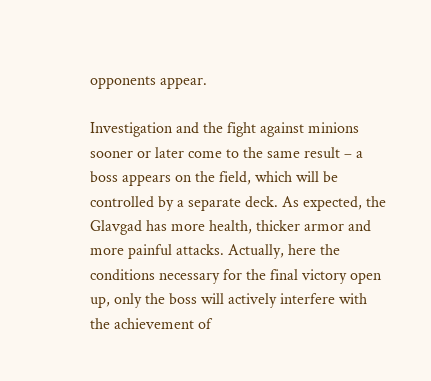opponents appear.

Investigation and the fight against minions sooner or later come to the same result – a boss appears on the field, which will be controlled by a separate deck. As expected, the Glavgad has more health, thicker armor and more painful attacks. Actually, here the conditions necessary for the final victory open up, only the boss will actively interfere with the achievement of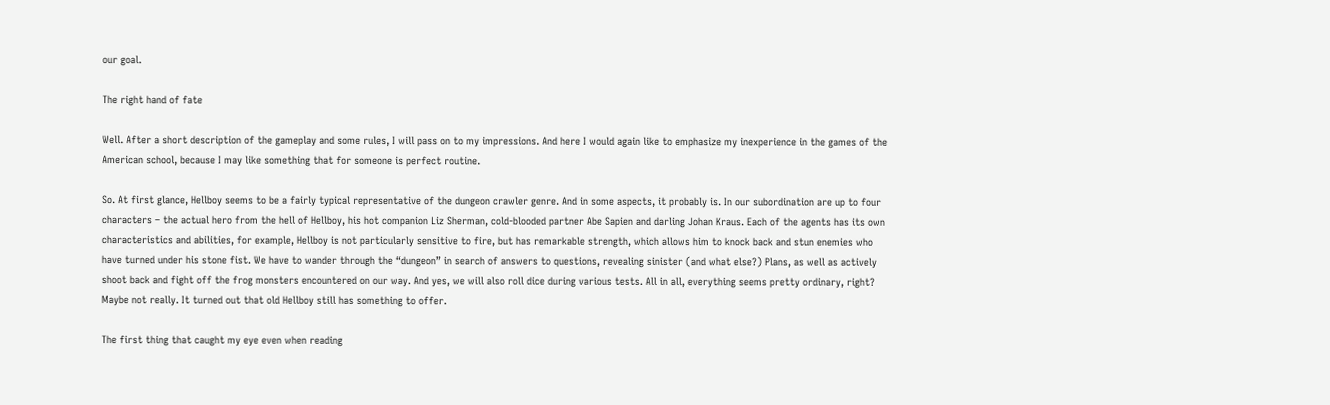our goal.

The right hand of fate

Well. After a short description of the gameplay and some rules, I will pass on to my impressions. And here I would again like to emphasize my inexperience in the games of the American school, because I may like something that for someone is perfect routine.

So. At first glance, Hellboy seems to be a fairly typical representative of the dungeon crawler genre. And in some aspects, it probably is. In our subordination are up to four characters – the actual hero from the hell of Hellboy, his hot companion Liz Sherman, cold-blooded partner Abe Sapien and darling Johan Kraus. Each of the agents has its own characteristics and abilities, for example, Hellboy is not particularly sensitive to fire, but has remarkable strength, which allows him to knock back and stun enemies who have turned under his stone fist. We have to wander through the “dungeon” in search of answers to questions, revealing sinister (and what else?) Plans, as well as actively shoot back and fight off the frog monsters encountered on our way. And yes, we will also roll dice during various tests. All in all, everything seems pretty ordinary, right? Maybe not really. It turned out that old Hellboy still has something to offer.

The first thing that caught my eye even when reading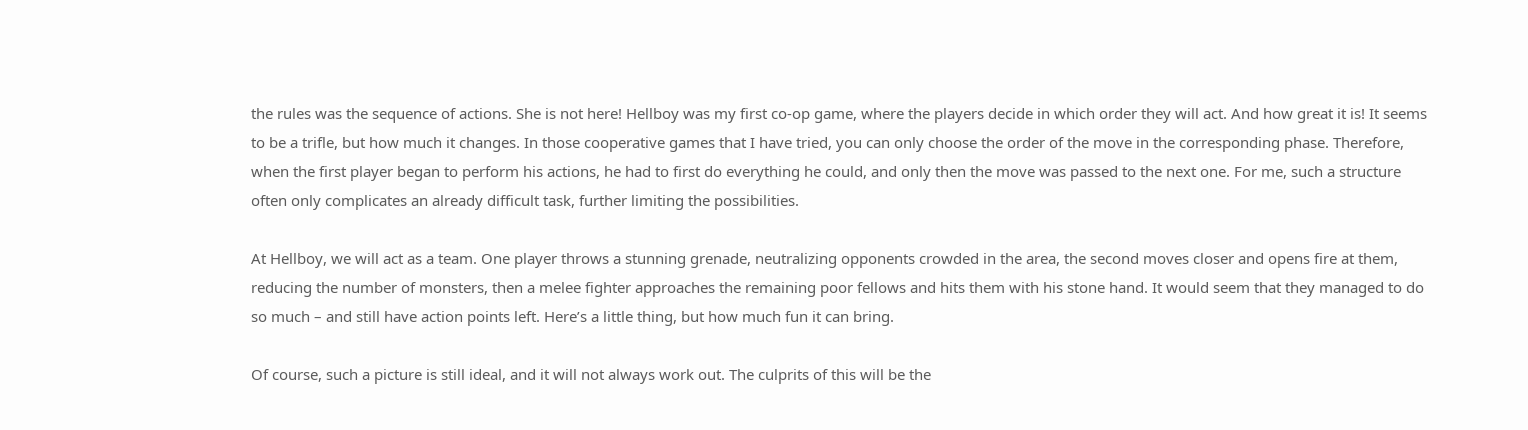the rules was the sequence of actions. She is not here! Hellboy was my first co-op game, where the players decide in which order they will act. And how great it is! It seems to be a trifle, but how much it changes. In those cooperative games that I have tried, you can only choose the order of the move in the corresponding phase. Therefore, when the first player began to perform his actions, he had to first do everything he could, and only then the move was passed to the next one. For me, such a structure often only complicates an already difficult task, further limiting the possibilities.

At Hellboy, we will act as a team. One player throws a stunning grenade, neutralizing opponents crowded in the area, the second moves closer and opens fire at them, reducing the number of monsters, then a melee fighter approaches the remaining poor fellows and hits them with his stone hand. It would seem that they managed to do so much – and still have action points left. Here’s a little thing, but how much fun it can bring.

Of course, such a picture is still ideal, and it will not always work out. The culprits of this will be the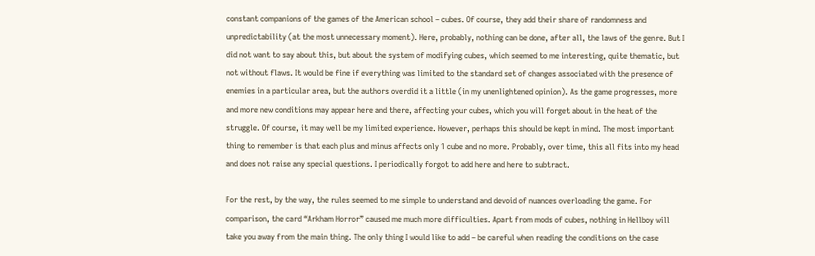constant companions of the games of the American school – cubes. Of course, they add their share of randomness and unpredictability (at the most unnecessary moment). Here, probably, nothing can be done, after all, the laws of the genre. But I did not want to say about this, but about the system of modifying cubes, which seemed to me interesting, quite thematic, but not without flaws. It would be fine if everything was limited to the standard set of changes associated with the presence of enemies in a particular area, but the authors overdid it a little (in my unenlightened opinion). As the game progresses, more and more new conditions may appear here and there, affecting your cubes, which you will forget about in the heat of the struggle. Of course, it may well be my limited experience. However, perhaps this should be kept in mind. The most important thing to remember is that each plus and minus affects only 1 cube and no more. Probably, over time, this all fits into my head and does not raise any special questions. I periodically forgot to add here and here to subtract.

For the rest, by the way, the rules seemed to me simple to understand and devoid of nuances overloading the game. For comparison, the card “Arkham Horror” caused me much more difficulties. Apart from mods of cubes, nothing in Hellboy will take you away from the main thing. The only thing I would like to add – be careful when reading the conditions on the case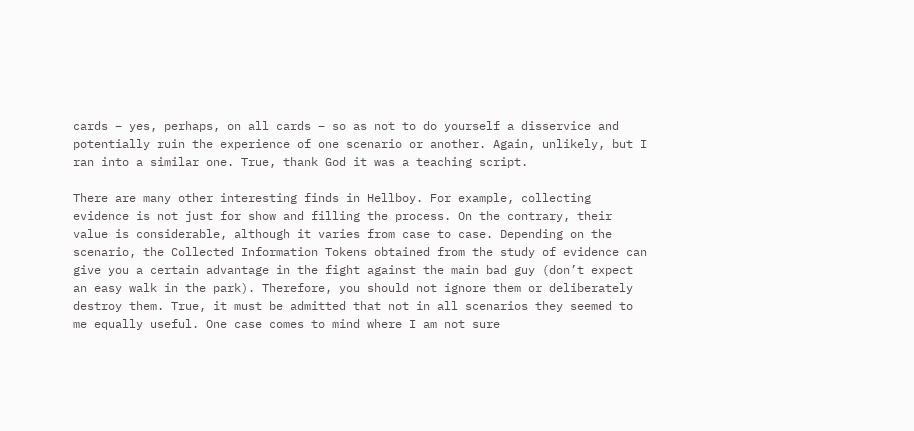cards – yes, perhaps, on all cards – so as not to do yourself a disservice and potentially ruin the experience of one scenario or another. Again, unlikely, but I ran into a similar one. True, thank God it was a teaching script.

There are many other interesting finds in Hellboy. For example, collecting evidence is not just for show and filling the process. On the contrary, their value is considerable, although it varies from case to case. Depending on the scenario, the Collected Information Tokens obtained from the study of evidence can give you a certain advantage in the fight against the main bad guy (don’t expect an easy walk in the park). Therefore, you should not ignore them or deliberately destroy them. True, it must be admitted that not in all scenarios they seemed to me equally useful. One case comes to mind where I am not sure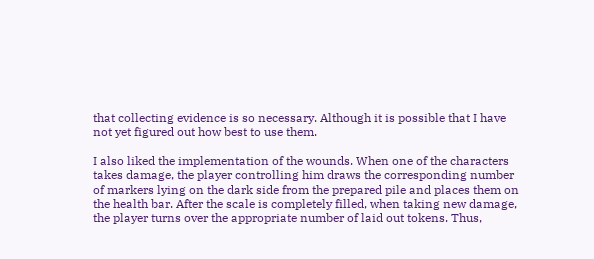that collecting evidence is so necessary. Although it is possible that I have not yet figured out how best to use them.

I also liked the implementation of the wounds. When one of the characters takes damage, the player controlling him draws the corresponding number of markers lying on the dark side from the prepared pile and places them on the health bar. After the scale is completely filled, when taking new damage, the player turns over the appropriate number of laid out tokens. Thus,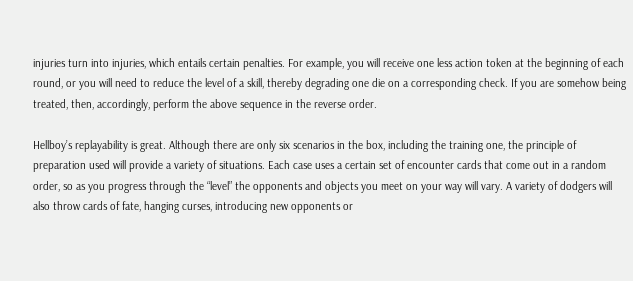injuries turn into injuries, which entails certain penalties. For example, you will receive one less action token at the beginning of each round, or you will need to reduce the level of a skill, thereby degrading one die on a corresponding check. If you are somehow being treated, then, accordingly, perform the above sequence in the reverse order.

Hellboy’s replayability is great. Although there are only six scenarios in the box, including the training one, the principle of preparation used will provide a variety of situations. Each case uses a certain set of encounter cards that come out in a random order, so as you progress through the “level” the opponents and objects you meet on your way will vary. A variety of dodgers will also throw cards of fate, hanging curses, introducing new opponents or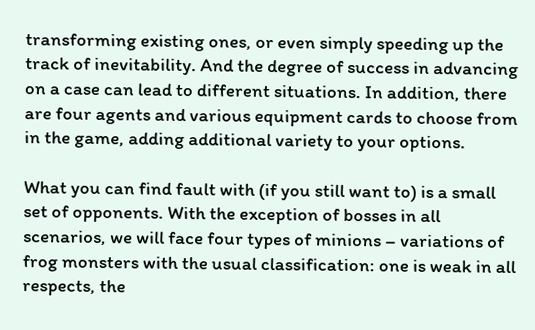transforming existing ones, or even simply speeding up the track of inevitability. And the degree of success in advancing on a case can lead to different situations. In addition, there are four agents and various equipment cards to choose from in the game, adding additional variety to your options.

What you can find fault with (if you still want to) is a small set of opponents. With the exception of bosses in all scenarios, we will face four types of minions – variations of frog monsters with the usual classification: one is weak in all respects, the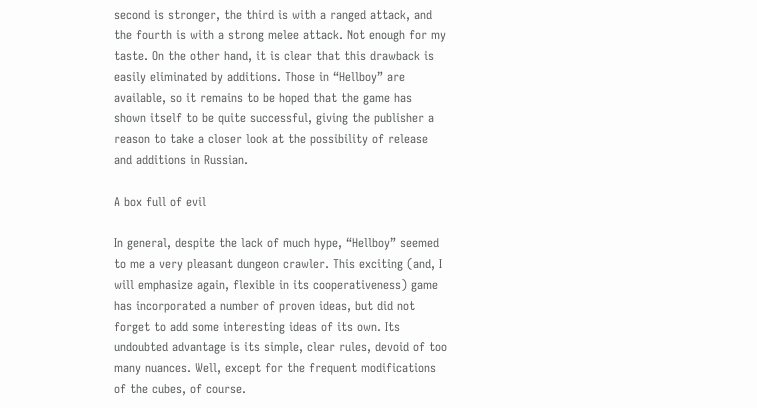second is stronger, the third is with a ranged attack, and the fourth is with a strong melee attack. Not enough for my taste. On the other hand, it is clear that this drawback is easily eliminated by additions. Those in “Hellboy” are available, so it remains to be hoped that the game has shown itself to be quite successful, giving the publisher a reason to take a closer look at the possibility of release and additions in Russian.

A box full of evil

In general, despite the lack of much hype, “Hellboy” seemed to me a very pleasant dungeon crawler. This exciting (and, I will emphasize again, flexible in its cooperativeness) game has incorporated a number of proven ideas, but did not forget to add some interesting ideas of its own. Its undoubted advantage is its simple, clear rules, devoid of too many nuances. Well, except for the frequent modifications of the cubes, of course.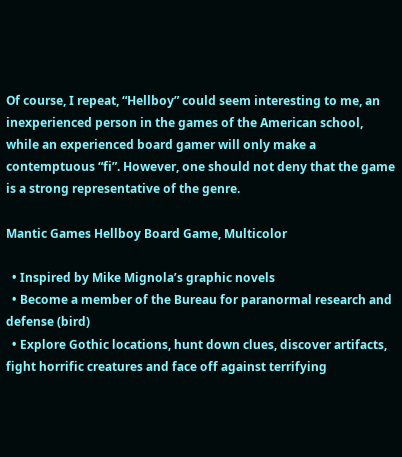Of course, I repeat, “Hellboy” could seem interesting to me, an inexperienced person in the games of the American school, while an experienced board gamer will only make a contemptuous “fi”. However, one should not deny that the game is a strong representative of the genre.

Mantic Games Hellboy Board Game, Multicolor

  • Inspired by Mike Mignola’s graphic novels
  • Become a member of the Bureau for paranormal research and defense (bird)
  • Explore Gothic locations, hunt down clues, discover artifacts, fight horrific creatures and face off against terrifying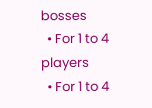bosses
  • For 1 to 4 players
  • For 1 to 4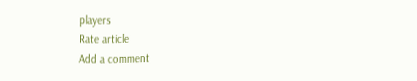players
Rate article
Add a comment